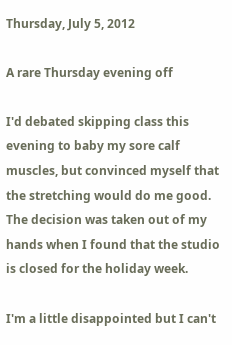Thursday, July 5, 2012

A rare Thursday evening off

I'd debated skipping class this evening to baby my sore calf muscles, but convinced myself that the stretching would do me good. The decision was taken out of my hands when I found that the studio is closed for the holiday week.

I'm a little disappointed but I can't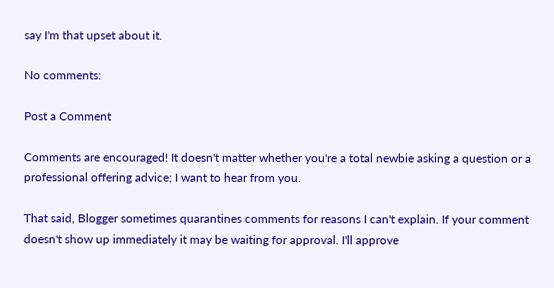say I'm that upset about it.

No comments:

Post a Comment

Comments are encouraged! It doesn't matter whether you're a total newbie asking a question or a professional offering advice; I want to hear from you.

That said, Blogger sometimes quarantines comments for reasons I can't explain. If your comment doesn't show up immediately it may be waiting for approval. I'll approve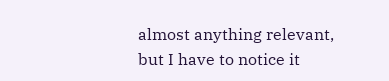almost anything relevant, but I have to notice it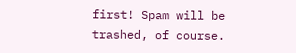first! Spam will be trashed, of course.